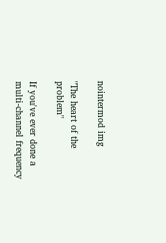nointermod img

"The heart of the problem"

If you've ever done a multi-channel frequency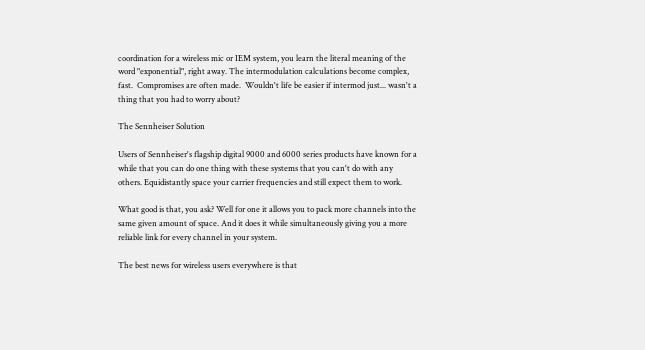coordination for a wireless mic or IEM system, you learn the literal meaning of the word "exponential", right away. The intermodulation calculations become complex, fast.  Compromises are often made.  Wouldn't life be easier if intermod just... wasn't a thing that you had to worry about?

The Sennheiser Solution

Users of Sennheiser's flagship digital 9000 and 6000 series products have known for a while that you can do one thing with these systems that you can't do with any others. Equidistantly space your carrier frequencies and still expect them to work.

What good is that, you ask? Well for one it allows you to pack more channels into the same given amount of space. And it does it while simultaneously giving you a more reliable link for every channel in your system.

The best news for wireless users everywhere is that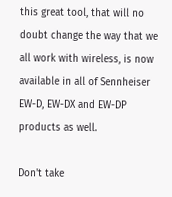this great tool, that will no doubt change the way that we all work with wireless, is now available in all of Sennheiser EW-D, EW-DX and EW-DP products as well.

Don't take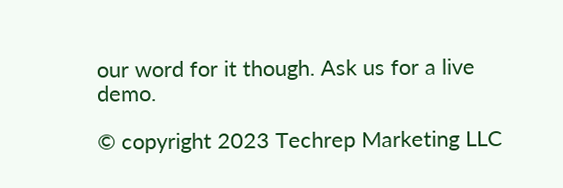our word for it though. Ask us for a live demo.

© copyright 2023 Techrep Marketing LLC